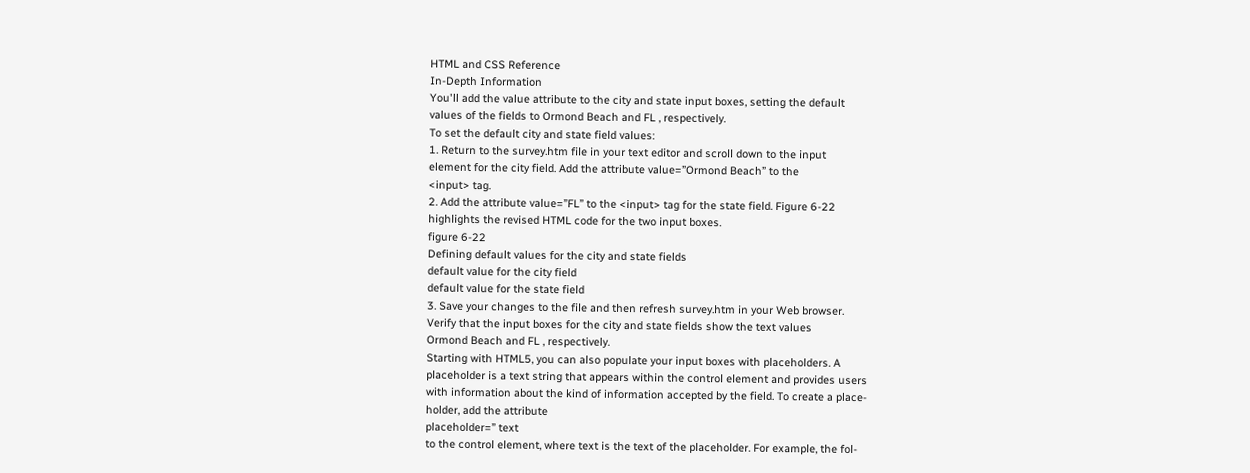HTML and CSS Reference
In-Depth Information
You'll add the value attribute to the city and state input boxes, setting the default
values of the fields to Ormond Beach and FL , respectively.
To set the default city and state field values:
1. Return to the survey.htm file in your text editor and scroll down to the input
element for the city field. Add the attribute value=”Ormond Beach” to the
<input> tag.
2. Add the attribute value=”FL” to the <input> tag for the state field. Figure 6-22
highlights the revised HTML code for the two input boxes.
figure 6-22
Defining default values for the city and state fields
default value for the city field
default value for the state field
3. Save your changes to the file and then refresh survey.htm in your Web browser.
Verify that the input boxes for the city and state fields show the text values
Ormond Beach and FL , respectively.
Starting with HTML5, you can also populate your input boxes with placeholders. A
placeholder is a text string that appears within the control element and provides users
with information about the kind of information accepted by the field. To create a place-
holder, add the attribute
placeholder=” text
to the control element, where text is the text of the placeholder. For example, the fol-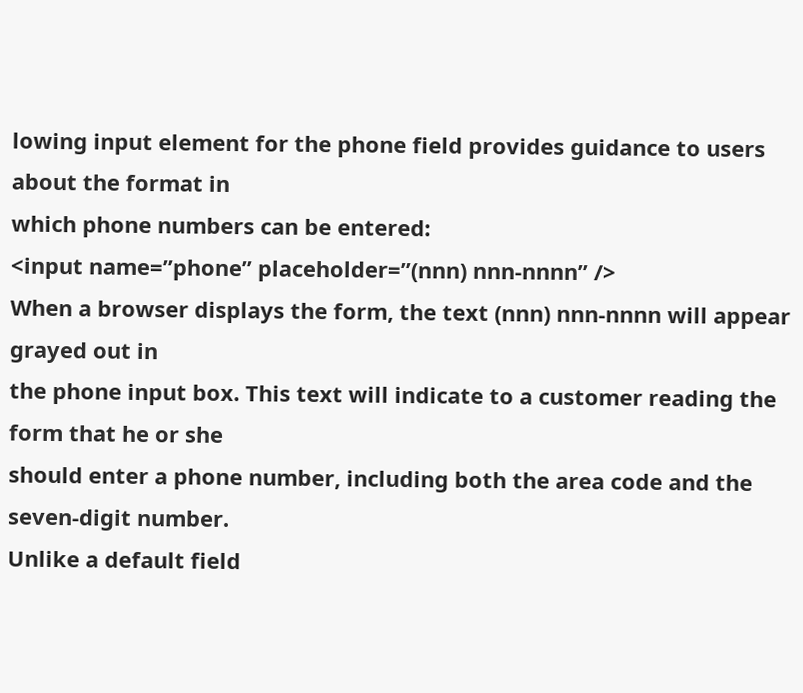lowing input element for the phone field provides guidance to users about the format in
which phone numbers can be entered:
<input name=”phone” placeholder=”(nnn) nnn-nnnn” />
When a browser displays the form, the text (nnn) nnn-nnnn will appear grayed out in
the phone input box. This text will indicate to a customer reading the form that he or she
should enter a phone number, including both the area code and the seven-digit number.
Unlike a default field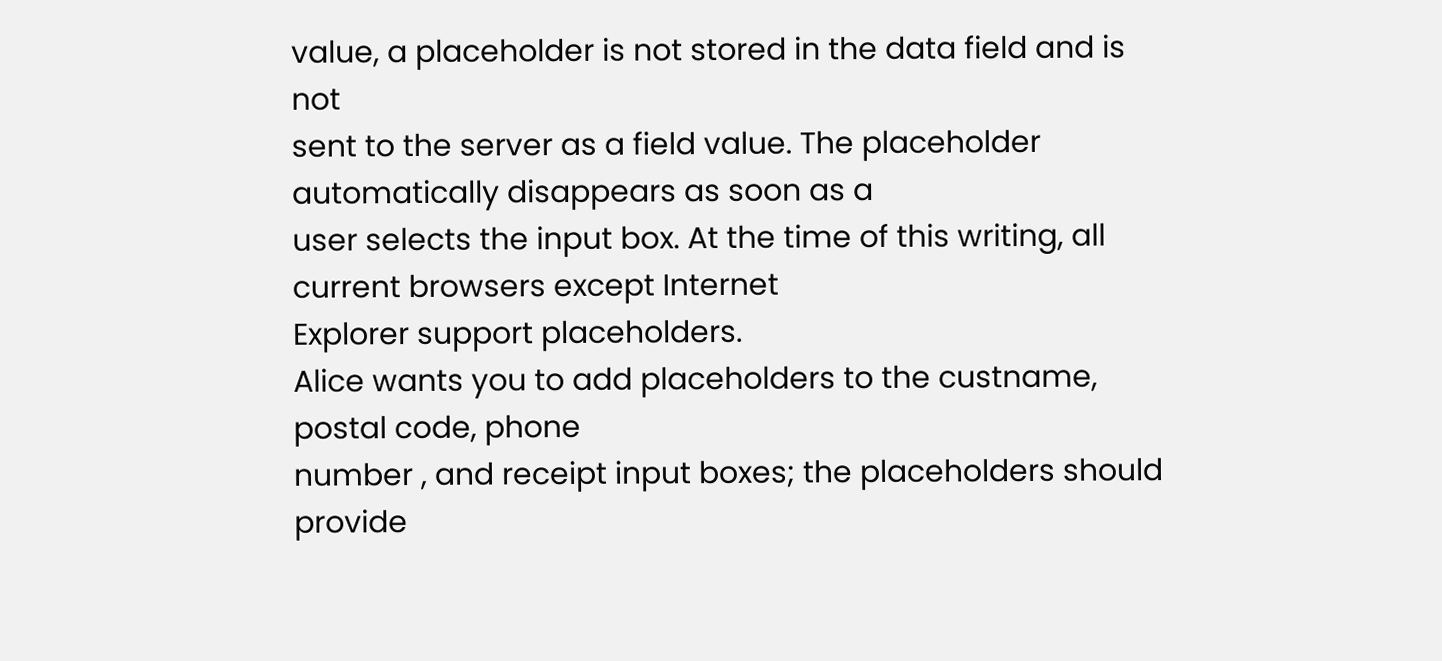value, a placeholder is not stored in the data field and is not
sent to the server as a field value. The placeholder automatically disappears as soon as a
user selects the input box. At the time of this writing, all current browsers except Internet
Explorer support placeholders.
Alice wants you to add placeholders to the custname, postal code, phone
number , and receipt input boxes; the placeholders should provide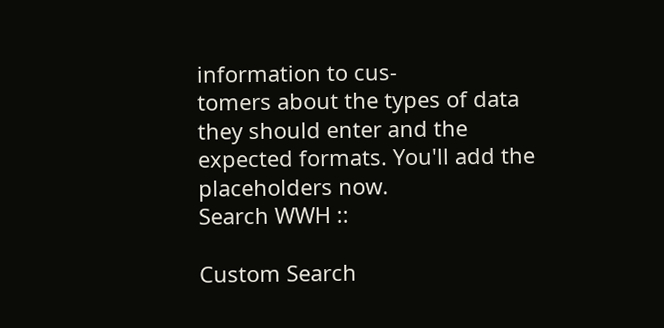information to cus-
tomers about the types of data they should enter and the expected formats. You'll add the
placeholders now.
Search WWH ::

Custom Search